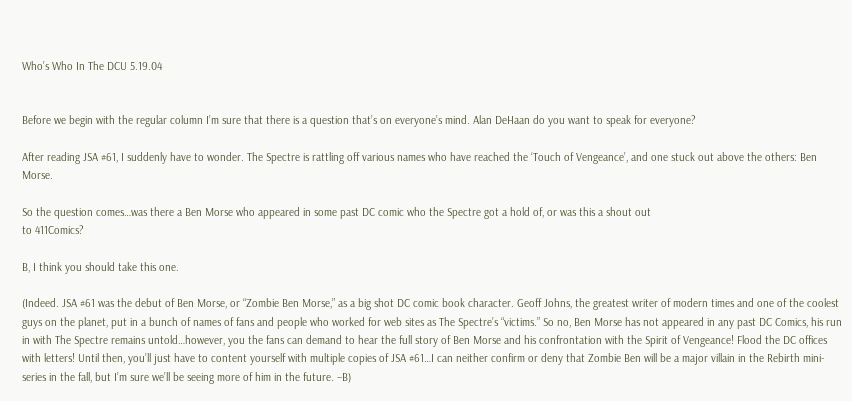Who’s Who In The DCU 5.19.04


Before we begin with the regular column I’m sure that there is a question that’s on everyone’s mind. Alan DeHaan do you want to speak for everyone?

After reading JSA #61, I suddenly have to wonder. The Spectre is rattling off various names who have reached the ‘Touch of Vengeance’, and one stuck out above the others: Ben Morse.

So the question comes…was there a Ben Morse who appeared in some past DC comic who the Spectre got a hold of, or was this a shout out
to 411Comics?

B, I think you should take this one.

(Indeed. JSA #61 was the debut of Ben Morse, or “Zombie Ben Morse,” as a big shot DC comic book character. Geoff Johns, the greatest writer of modern times and one of the coolest guys on the planet, put in a bunch of names of fans and people who worked for web sites as The Spectre’s “victims.” So no, Ben Morse has not appeared in any past DC Comics, his run in with The Spectre remains untold…however, you the fans can demand to hear the full story of Ben Morse and his confrontation with the Spirit of Vengeance! Flood the DC offices with letters! Until then, you’ll just have to content yourself with multiple copies of JSA #61…I can neither confirm or deny that Zombie Ben will be a major villain in the Rebirth mini-series in the fall, but I’m sure we’ll be seeing more of him in the future. –B)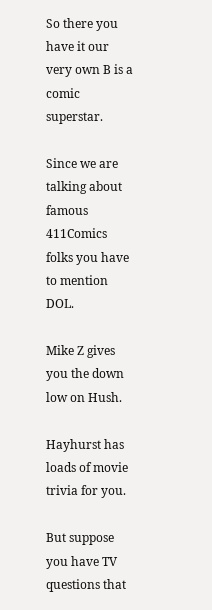So there you have it our very own B is a comic superstar.

Since we are talking about famous 411Comics folks you have to mention DOL.

Mike Z gives you the down low on Hush.

Hayhurst has loads of movie trivia for you.

But suppose you have TV questions that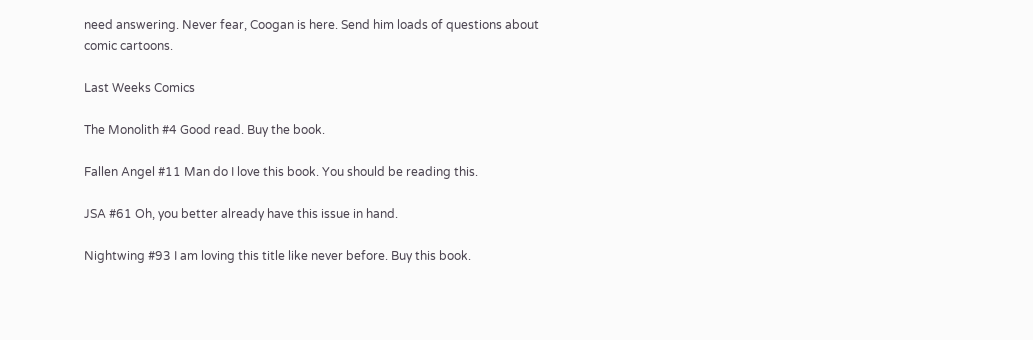need answering. Never fear, Coogan is here. Send him loads of questions about comic cartoons.

Last Weeks Comics

The Monolith #4 Good read. Buy the book.

Fallen Angel #11 Man do I love this book. You should be reading this.

JSA #61 Oh, you better already have this issue in hand.

Nightwing #93 I am loving this title like never before. Buy this book.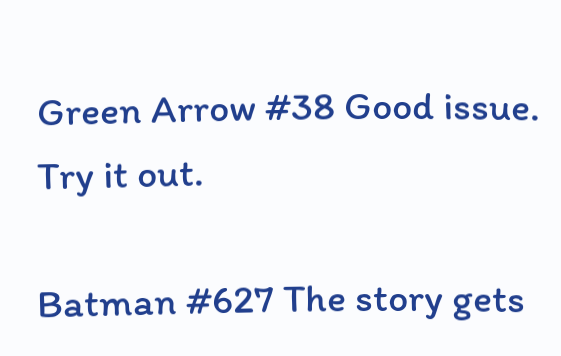Green Arrow #38 Good issue. Try it out.

Batman #627 The story gets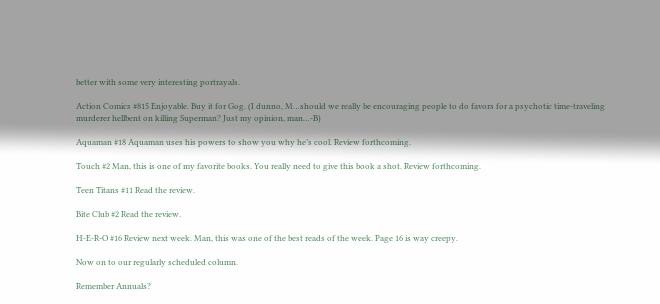better with some very interesting portrayals.

Action Comics #815 Enjoyable. Buy it for Gog. (I dunno, M…should we really be encouraging people to do favors for a psychotic time-traveling murderer hellbent on killing Superman? Just my opinion, man…-B)

Aquaman #18 Aquaman uses his powers to show you why he’s cool. Review forthcoming.

Touch #2 Man, this is one of my favorite books. You really need to give this book a shot. Review forthcoming.

Teen Titans #11 Read the review.

Bite Club #2 Read the review.

H-E-R-O #16 Review next week. Man, this was one of the best reads of the week. Page 16 is way creepy.

Now on to our regularly scheduled column.

Remember Annuals?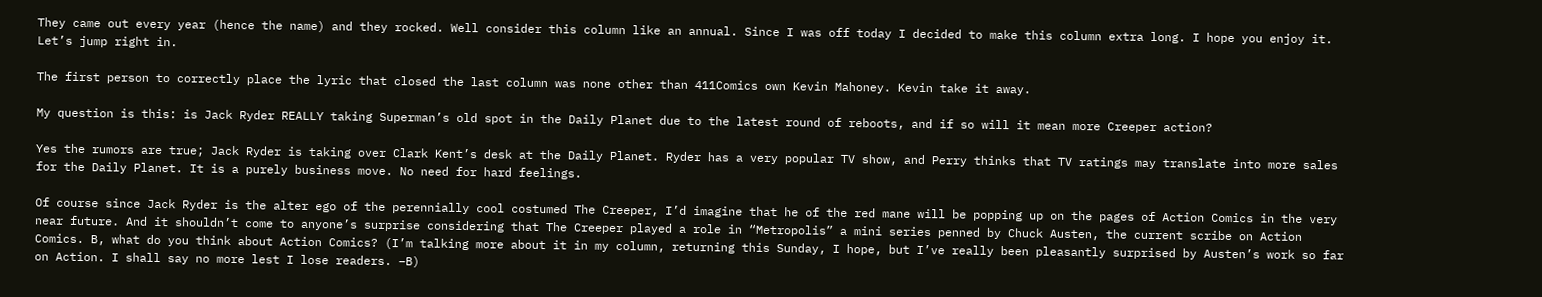They came out every year (hence the name) and they rocked. Well consider this column like an annual. Since I was off today I decided to make this column extra long. I hope you enjoy it. Let’s jump right in.

The first person to correctly place the lyric that closed the last column was none other than 411Comics own Kevin Mahoney. Kevin take it away.

My question is this: is Jack Ryder REALLY taking Superman’s old spot in the Daily Planet due to the latest round of reboots, and if so will it mean more Creeper action?

Yes the rumors are true; Jack Ryder is taking over Clark Kent’s desk at the Daily Planet. Ryder has a very popular TV show, and Perry thinks that TV ratings may translate into more sales for the Daily Planet. It is a purely business move. No need for hard feelings.

Of course since Jack Ryder is the alter ego of the perennially cool costumed The Creeper, I’d imagine that he of the red mane will be popping up on the pages of Action Comics in the very near future. And it shouldn’t come to anyone’s surprise considering that The Creeper played a role in “Metropolis” a mini series penned by Chuck Austen, the current scribe on Action Comics. B, what do you think about Action Comics? (I’m talking more about it in my column, returning this Sunday, I hope, but I’ve really been pleasantly surprised by Austen’s work so far on Action. I shall say no more lest I lose readers. –B)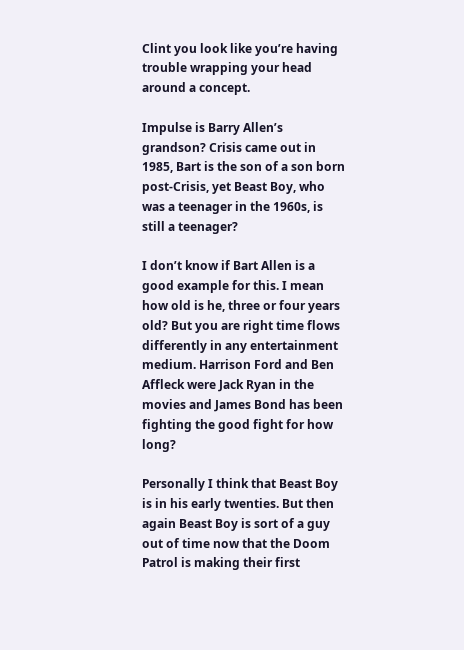Clint you look like you’re having trouble wrapping your head around a concept.

Impulse is Barry Allen’s grandson? Crisis came out in 1985, Bart is the son of a son born post-Crisis, yet Beast Boy, who was a teenager in the 1960s, is still a teenager?

I don’t know if Bart Allen is a good example for this. I mean how old is he, three or four years old? But you are right time flows differently in any entertainment medium. Harrison Ford and Ben Affleck were Jack Ryan in the movies and James Bond has been fighting the good fight for how long?

Personally I think that Beast Boy is in his early twenties. But then again Beast Boy is sort of a guy out of time now that the Doom Patrol is making their first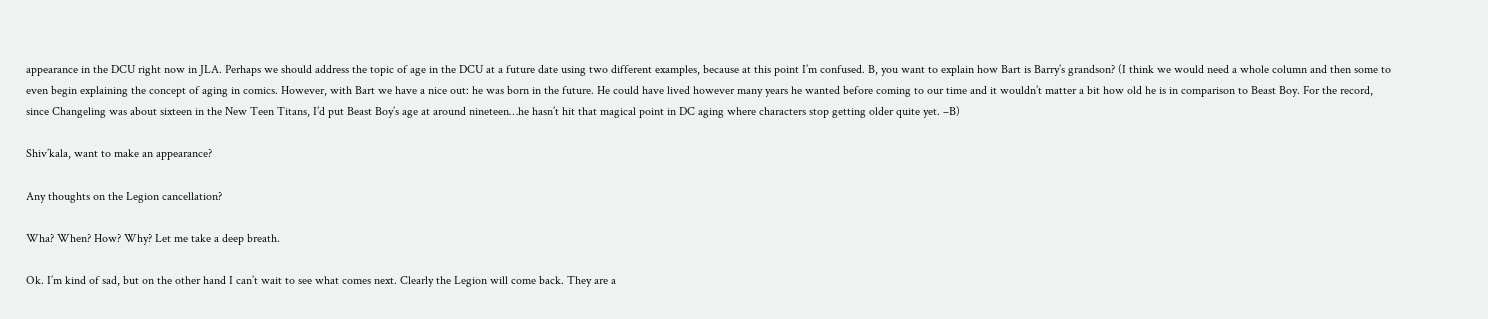appearance in the DCU right now in JLA. Perhaps we should address the topic of age in the DCU at a future date using two different examples, because at this point I’m confused. B, you want to explain how Bart is Barry’s grandson? (I think we would need a whole column and then some to even begin explaining the concept of aging in comics. However, with Bart we have a nice out: he was born in the future. He could have lived however many years he wanted before coming to our time and it wouldn’t matter a bit how old he is in comparison to Beast Boy. For the record, since Changeling was about sixteen in the New Teen Titans, I’d put Beast Boy’s age at around nineteen…he hasn’t hit that magical point in DC aging where characters stop getting older quite yet. –B)

Shiv’kala, want to make an appearance?

Any thoughts on the Legion cancellation?

Wha? When? How? Why? Let me take a deep breath.

Ok. I’m kind of sad, but on the other hand I can’t wait to see what comes next. Clearly the Legion will come back. They are a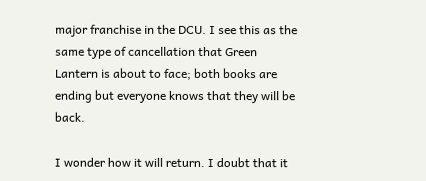major franchise in the DCU. I see this as the same type of cancellation that Green Lantern is about to face; both books are ending but everyone knows that they will be back.

I wonder how it will return. I doubt that it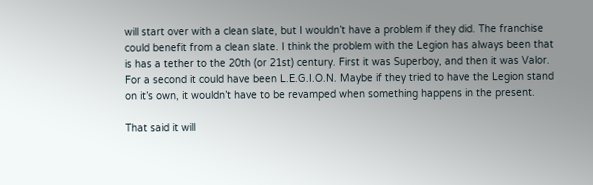will start over with a clean slate, but I wouldn’t have a problem if they did. The franchise could benefit from a clean slate. I think the problem with the Legion has always been that is has a tether to the 20th (or 21st) century. First it was Superboy, and then it was Valor. For a second it could have been L.E.G.I.O.N. Maybe if they tried to have the Legion stand on it’s own, it wouldn’t have to be revamped when something happens in the present.

That said it will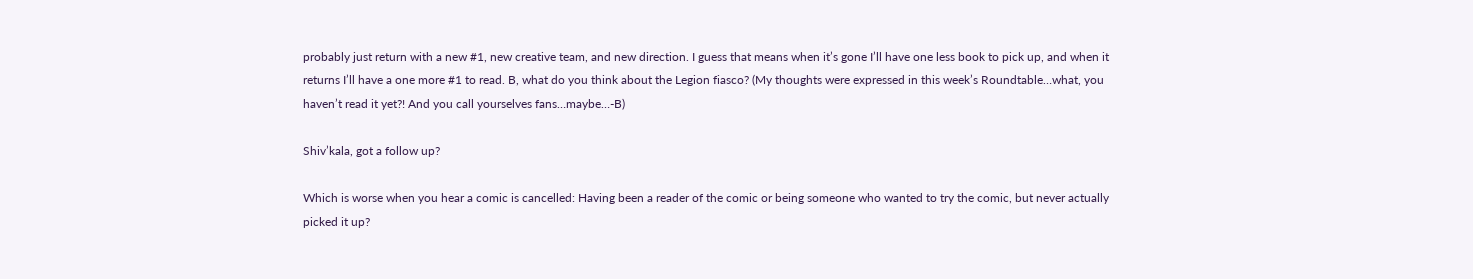probably just return with a new #1, new creative team, and new direction. I guess that means when it’s gone I’ll have one less book to pick up, and when it returns I’ll have a one more #1 to read. B, what do you think about the Legion fiasco? (My thoughts were expressed in this week’s Roundtable…what, you haven’t read it yet?! And you call yourselves fans…maybe…-B)

Shiv’kala, got a follow up?

Which is worse when you hear a comic is cancelled: Having been a reader of the comic or being someone who wanted to try the comic, but never actually picked it up?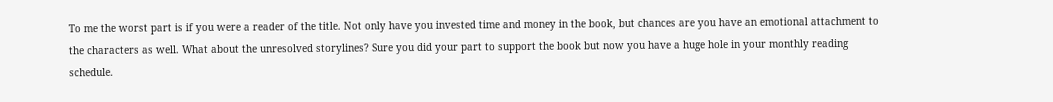To me the worst part is if you were a reader of the title. Not only have you invested time and money in the book, but chances are you have an emotional attachment to the characters as well. What about the unresolved storylines? Sure you did your part to support the book but now you have a huge hole in your monthly reading schedule.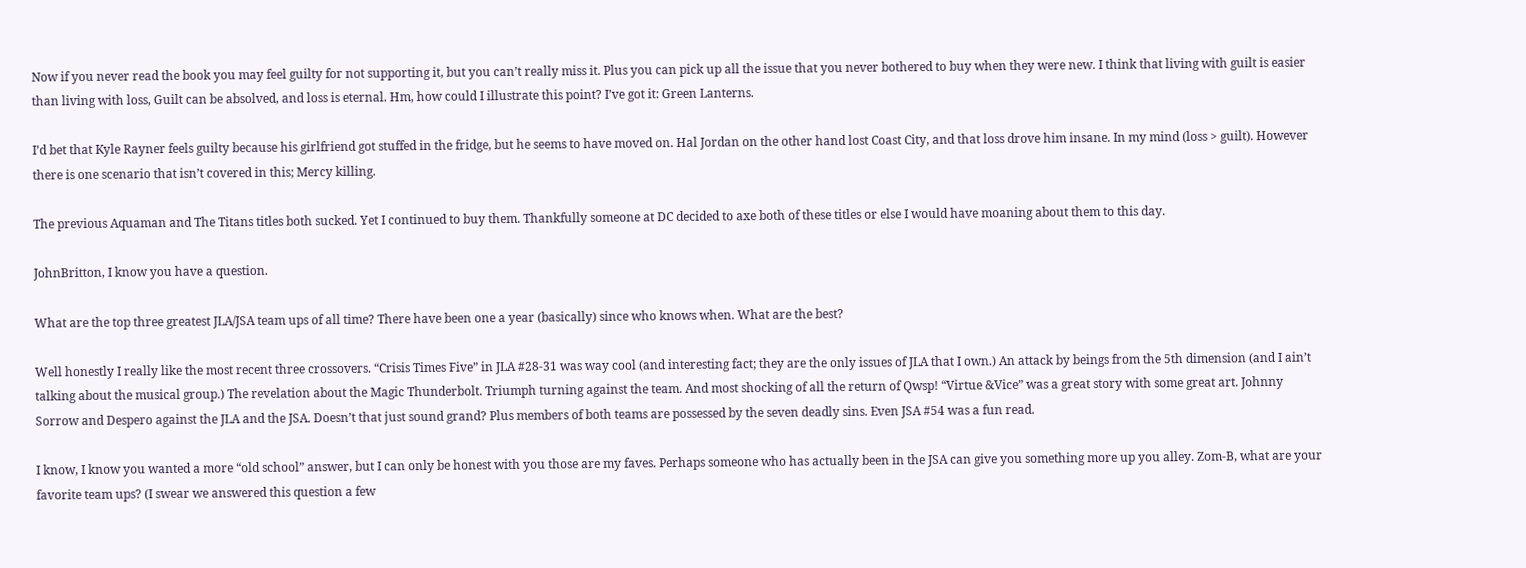Now if you never read the book you may feel guilty for not supporting it, but you can’t really miss it. Plus you can pick up all the issue that you never bothered to buy when they were new. I think that living with guilt is easier than living with loss, Guilt can be absolved, and loss is eternal. Hm, how could I illustrate this point? I’ve got it: Green Lanterns.

I’d bet that Kyle Rayner feels guilty because his girlfriend got stuffed in the fridge, but he seems to have moved on. Hal Jordan on the other hand lost Coast City, and that loss drove him insane. In my mind (loss > guilt). However there is one scenario that isn’t covered in this; Mercy killing.

The previous Aquaman and The Titans titles both sucked. Yet I continued to buy them. Thankfully someone at DC decided to axe both of these titles or else I would have moaning about them to this day.

JohnBritton, I know you have a question.

What are the top three greatest JLA/JSA team ups of all time? There have been one a year (basically) since who knows when. What are the best?

Well honestly I really like the most recent three crossovers. “Crisis Times Five” in JLA #28-31 was way cool (and interesting fact; they are the only issues of JLA that I own.) An attack by beings from the 5th dimension (and I ain’t talking about the musical group.) The revelation about the Magic Thunderbolt. Triumph turning against the team. And most shocking of all the return of Qwsp! “Virtue &Vice” was a great story with some great art. Johnny Sorrow and Despero against the JLA and the JSA. Doesn’t that just sound grand? Plus members of both teams are possessed by the seven deadly sins. Even JSA #54 was a fun read.

I know, I know you wanted a more “old school” answer, but I can only be honest with you those are my faves. Perhaps someone who has actually been in the JSA can give you something more up you alley. Zom-B, what are your favorite team ups? (I swear we answered this question a few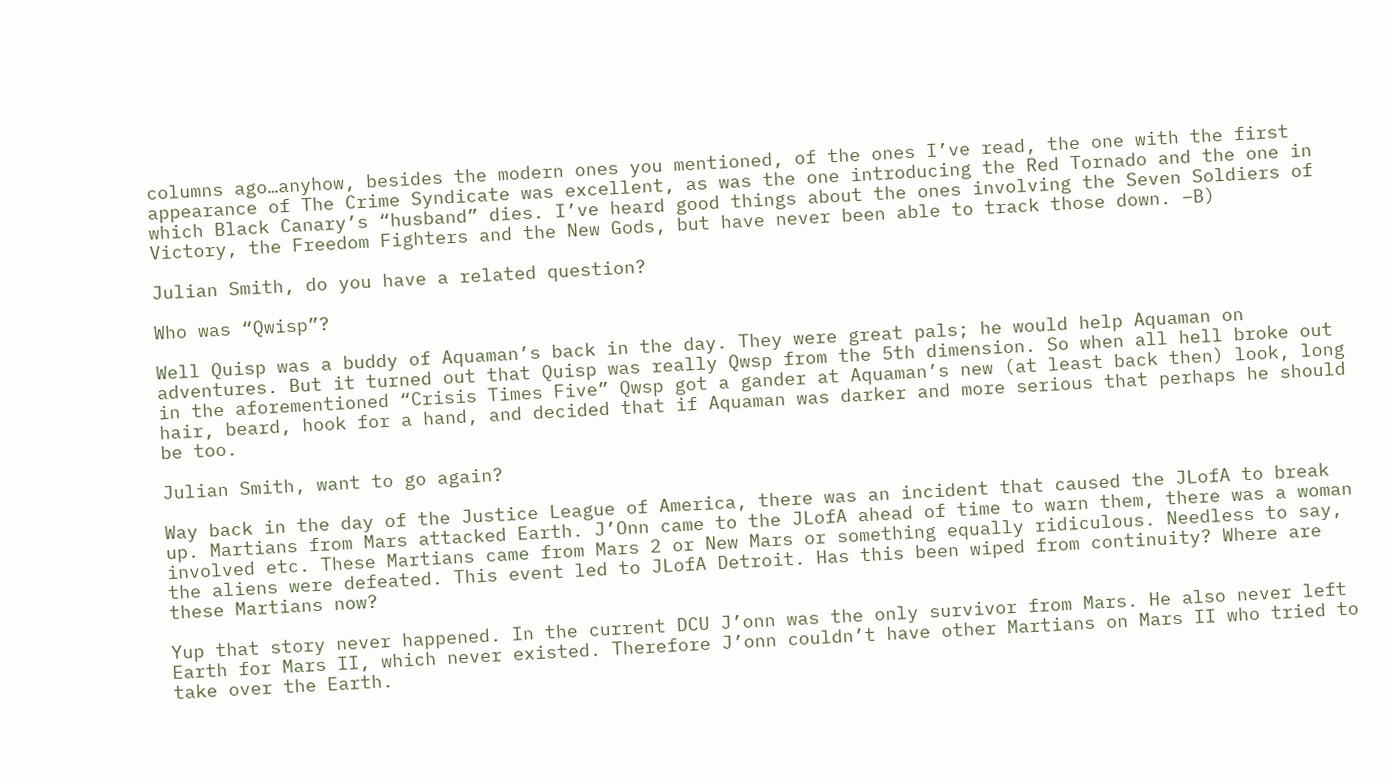columns ago…anyhow, besides the modern ones you mentioned, of the ones I’ve read, the one with the first appearance of The Crime Syndicate was excellent, as was the one introducing the Red Tornado and the one in which Black Canary’s “husband” dies. I’ve heard good things about the ones involving the Seven Soldiers of Victory, the Freedom Fighters and the New Gods, but have never been able to track those down. –B)

Julian Smith, do you have a related question?

Who was “Qwisp”?

Well Quisp was a buddy of Aquaman’s back in the day. They were great pals; he would help Aquaman on adventures. But it turned out that Quisp was really Qwsp from the 5th dimension. So when all hell broke out in the aforementioned “Crisis Times Five” Qwsp got a gander at Aquaman’s new (at least back then) look, long hair, beard, hook for a hand, and decided that if Aquaman was darker and more serious that perhaps he should be too.

Julian Smith, want to go again?

Way back in the day of the Justice League of America, there was an incident that caused the JLofA to break up. Martians from Mars attacked Earth. J’Onn came to the JLofA ahead of time to warn them, there was a woman involved etc. These Martians came from Mars 2 or New Mars or something equally ridiculous. Needless to say, the aliens were defeated. This event led to JLofA Detroit. Has this been wiped from continuity? Where are these Martians now?

Yup that story never happened. In the current DCU J’onn was the only survivor from Mars. He also never left Earth for Mars II, which never existed. Therefore J’onn couldn’t have other Martians on Mars II who tried to take over the Earth.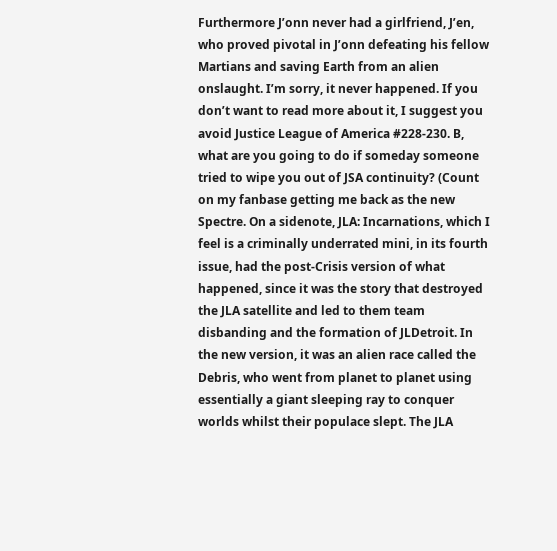Furthermore J’onn never had a girlfriend, J’en, who proved pivotal in J’onn defeating his fellow Martians and saving Earth from an alien onslaught. I’m sorry, it never happened. If you don’t want to read more about it, I suggest you avoid Justice League of America #228-230. B, what are you going to do if someday someone tried to wipe you out of JSA continuity? (Count on my fanbase getting me back as the new Spectre. On a sidenote, JLA: Incarnations, which I feel is a criminally underrated mini, in its fourth issue, had the post-Crisis version of what happened, since it was the story that destroyed the JLA satellite and led to them team disbanding and the formation of JLDetroit. In the new version, it was an alien race called the Debris, who went from planet to planet using essentially a giant sleeping ray to conquer worlds whilst their populace slept. The JLA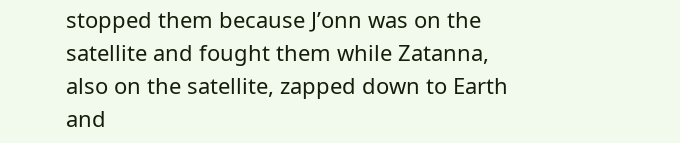stopped them because J’onn was on the satellite and fought them while Zatanna, also on the satellite, zapped down to Earth and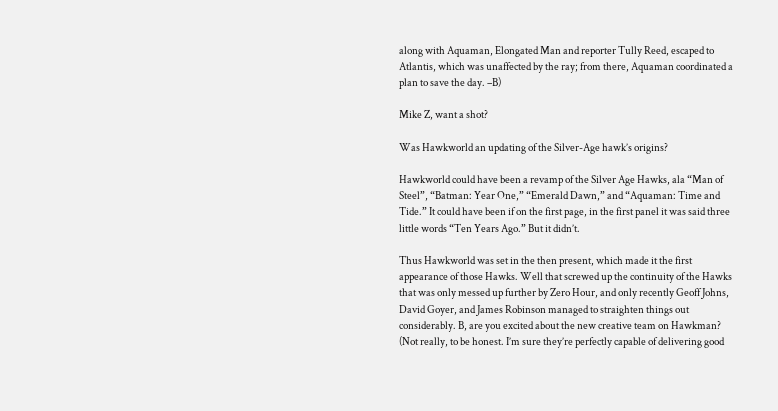along with Aquaman, Elongated Man and reporter Tully Reed, escaped to Atlantis, which was unaffected by the ray; from there, Aquaman coordinated a plan to save the day. –B)

Mike Z, want a shot?

Was Hawkworld an updating of the Silver-Age hawk’s origins?

Hawkworld could have been a revamp of the Silver Age Hawks, ala “Man of Steel”, “Batman: Year One,” “Emerald Dawn,” and “Aquaman: Time and Tide.” It could have been if on the first page, in the first panel it was said three little words “Ten Years Ago.” But it didn’t.

Thus Hawkworld was set in the then present, which made it the first appearance of those Hawks. Well that screwed up the continuity of the Hawks that was only messed up further by Zero Hour, and only recently Geoff Johns, David Goyer, and James Robinson managed to straighten things out considerably. B, are you excited about the new creative team on Hawkman? (Not really, to be honest. I’m sure they’re perfectly capable of delivering good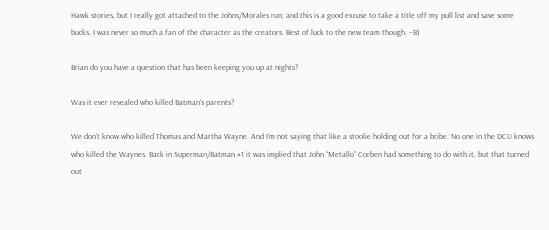Hawk stories, but I really got attached to the Johns/Morales run, and this is a good excuse to take a title off my pull list and save some bucks. I was never so much a fan of the character as the creators. Best of luck to the new team though. –B)

Brian do you have a question that has been keeping you up at nights?

Was it ever revealed who killed Batman’s parents?

We don’t know who killed Thomas and Martha Wayne. And I’m not saying that like a stoolie holding out for a bribe. No one in the DCU knows who killed the Waynes. Back in Superman/Batman #1 it was implied that John “Metallo” Corben had something to do with it, but that turned out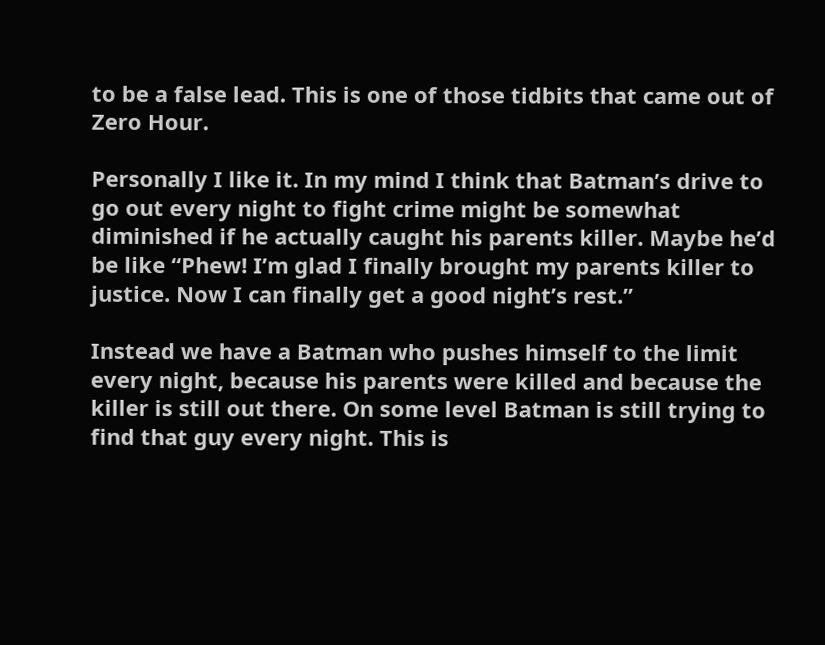to be a false lead. This is one of those tidbits that came out of Zero Hour.

Personally I like it. In my mind I think that Batman’s drive to go out every night to fight crime might be somewhat diminished if he actually caught his parents killer. Maybe he’d be like “Phew! I’m glad I finally brought my parents killer to justice. Now I can finally get a good night’s rest.”

Instead we have a Batman who pushes himself to the limit every night, because his parents were killed and because the killer is still out there. On some level Batman is still trying to find that guy every night. This is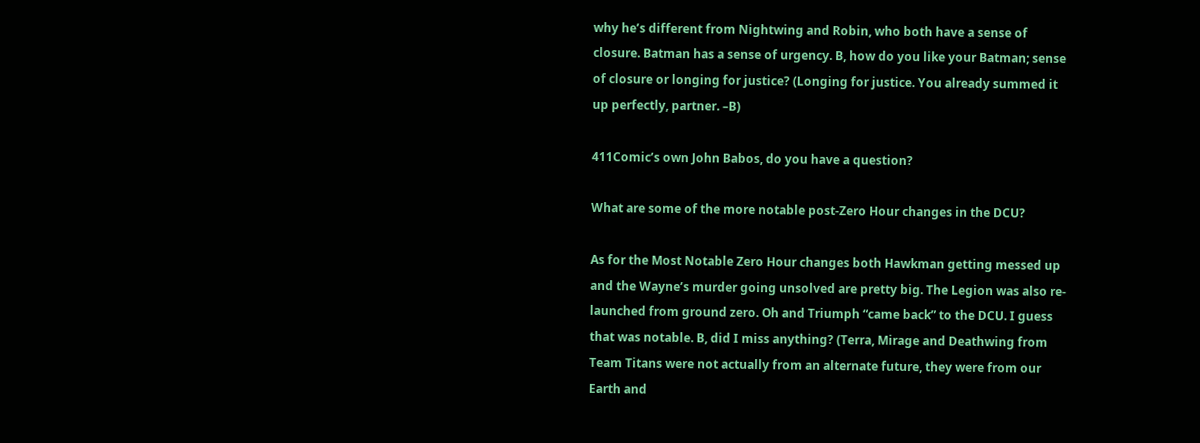why he’s different from Nightwing and Robin, who both have a sense of closure. Batman has a sense of urgency. B, how do you like your Batman; sense of closure or longing for justice? (Longing for justice. You already summed it up perfectly, partner. –B)

411Comic’s own John Babos, do you have a question?

What are some of the more notable post-Zero Hour changes in the DCU?

As for the Most Notable Zero Hour changes both Hawkman getting messed up and the Wayne’s murder going unsolved are pretty big. The Legion was also re-launched from ground zero. Oh and Triumph “came back” to the DCU. I guess that was notable. B, did I miss anything? (Terra, Mirage and Deathwing from Team Titans were not actually from an alternate future, they were from our Earth and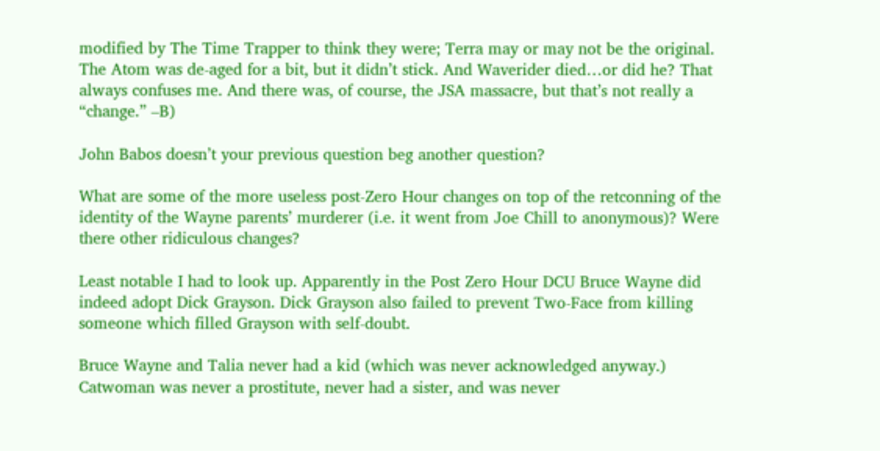modified by The Time Trapper to think they were; Terra may or may not be the original. The Atom was de-aged for a bit, but it didn’t stick. And Waverider died…or did he? That always confuses me. And there was, of course, the JSA massacre, but that’s not really a “change.” –B)

John Babos doesn’t your previous question beg another question?

What are some of the more useless post-Zero Hour changes on top of the retconning of the identity of the Wayne parents’ murderer (i.e. it went from Joe Chill to anonymous)? Were there other ridiculous changes?

Least notable I had to look up. Apparently in the Post Zero Hour DCU Bruce Wayne did indeed adopt Dick Grayson. Dick Grayson also failed to prevent Two-Face from killing someone which filled Grayson with self-doubt.

Bruce Wayne and Talia never had a kid (which was never acknowledged anyway.) Catwoman was never a prostitute, never had a sister, and was never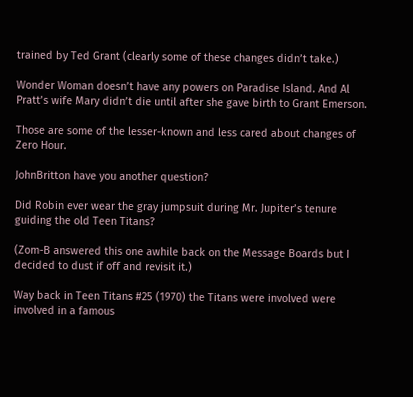trained by Ted Grant (clearly some of these changes didn’t take.)

Wonder Woman doesn’t have any powers on Paradise Island. And Al Pratt’s wife Mary didn’t die until after she gave birth to Grant Emerson.

Those are some of the lesser-known and less cared about changes of Zero Hour.

JohnBritton have you another question?

Did Robin ever wear the gray jumpsuit during Mr. Jupiter’s tenure guiding the old Teen Titans?

(Zom-B answered this one awhile back on the Message Boards but I decided to dust if off and revisit it.)

Way back in Teen Titans #25 (1970) the Titans were involved were involved in a famous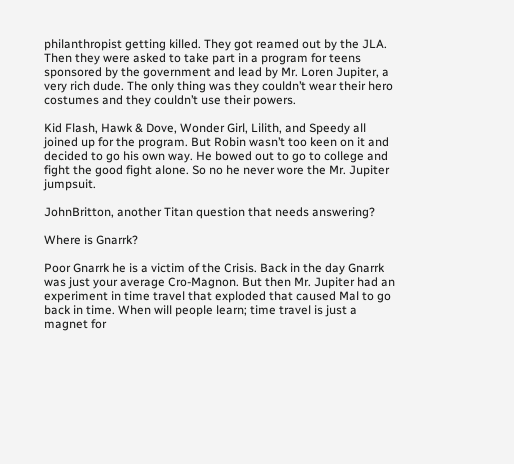philanthropist getting killed. They got reamed out by the JLA. Then they were asked to take part in a program for teens sponsored by the government and lead by Mr. Loren Jupiter, a very rich dude. The only thing was they couldn’t wear their hero costumes and they couldn’t use their powers.

Kid Flash, Hawk & Dove, Wonder Girl, Lilith, and Speedy all joined up for the program. But Robin wasn’t too keen on it and decided to go his own way. He bowed out to go to college and fight the good fight alone. So no he never wore the Mr. Jupiter jumpsuit.

JohnBritton, another Titan question that needs answering?

Where is Gnarrk?

Poor Gnarrk he is a victim of the Crisis. Back in the day Gnarrk was just your average Cro-Magnon. But then Mr. Jupiter had an experiment in time travel that exploded that caused Mal to go back in time. When will people learn; time travel is just a magnet for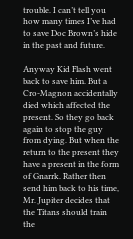trouble. I can’t tell you how many times I’ve had to save Doc Brown’s hide in the past and future.

Anyway Kid Flash went back to save him. But a Cro-Magnon accidentally died which affected the present. So they go back again to stop the guy from dying. But when the return to the present they have a present in the form of Gnarrk. Rather then send him back to his time, Mr. Jupiter decides that the Titans should train the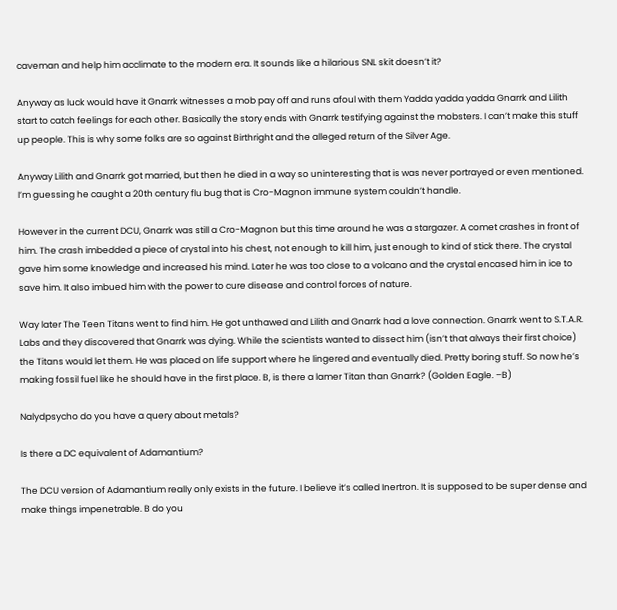caveman and help him acclimate to the modern era. It sounds like a hilarious SNL skit doesn’t it?

Anyway as luck would have it Gnarrk witnesses a mob pay off and runs afoul with them Yadda yadda yadda Gnarrk and Lilith start to catch feelings for each other. Basically the story ends with Gnarrk testifying against the mobsters. I can’t make this stuff up people. This is why some folks are so against Birthright and the alleged return of the Silver Age.

Anyway Lilith and Gnarrk got married, but then he died in a way so uninteresting that is was never portrayed or even mentioned. I’m guessing he caught a 20th century flu bug that is Cro-Magnon immune system couldn’t handle.

However in the current DCU, Gnarrk was still a Cro-Magnon but this time around he was a stargazer. A comet crashes in front of him. The crash imbedded a piece of crystal into his chest, not enough to kill him, just enough to kind of stick there. The crystal gave him some knowledge and increased his mind. Later he was too close to a volcano and the crystal encased him in ice to save him. It also imbued him with the power to cure disease and control forces of nature.

Way later The Teen Titans went to find him. He got unthawed and Lilith and Gnarrk had a love connection. Gnarrk went to S.T.A.R. Labs and they discovered that Gnarrk was dying. While the scientists wanted to dissect him (isn’t that always their first choice) the Titans would let them. He was placed on life support where he lingered and eventually died. Pretty boring stuff. So now he’s making fossil fuel like he should have in the first place. B, is there a lamer Titan than Gnarrk? (Golden Eagle. –B)

Nalydpsycho do you have a query about metals?

Is there a DC equivalent of Adamantium?

The DCU version of Adamantium really only exists in the future. I believe it’s called Inertron. It is supposed to be super dense and make things impenetrable. B do you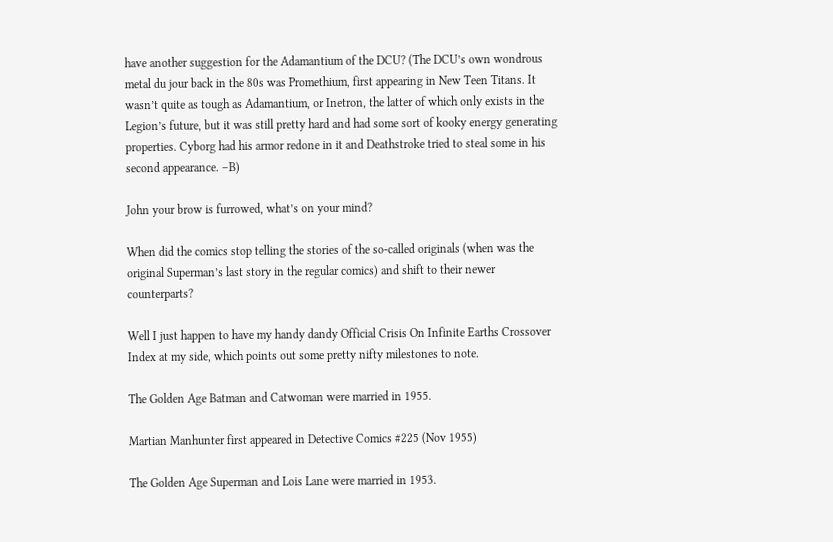have another suggestion for the Adamantium of the DCU? (The DCU’s own wondrous metal du jour back in the 80s was Promethium, first appearing in New Teen Titans. It wasn’t quite as tough as Adamantium, or Inetron, the latter of which only exists in the Legion’s future, but it was still pretty hard and had some sort of kooky energy generating properties. Cyborg had his armor redone in it and Deathstroke tried to steal some in his second appearance. –B)

John your brow is furrowed, what’s on your mind?

When did the comics stop telling the stories of the so-called originals (when was the original Superman’s last story in the regular comics) and shift to their newer counterparts?

Well I just happen to have my handy dandy Official Crisis On Infinite Earths Crossover Index at my side, which points out some pretty nifty milestones to note.

The Golden Age Batman and Catwoman were married in 1955.

Martian Manhunter first appeared in Detective Comics #225 (Nov 1955)

The Golden Age Superman and Lois Lane were married in 1953.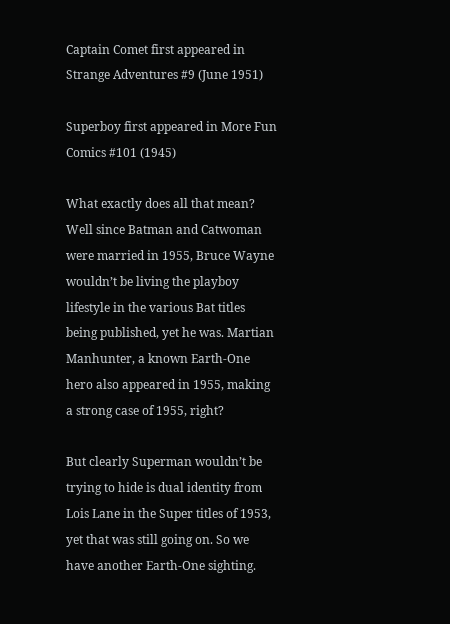Captain Comet first appeared in Strange Adventures #9 (June 1951)

Superboy first appeared in More Fun Comics #101 (1945)

What exactly does all that mean? Well since Batman and Catwoman were married in 1955, Bruce Wayne wouldn’t be living the playboy lifestyle in the various Bat titles being published, yet he was. Martian Manhunter, a known Earth-One hero also appeared in 1955, making a strong case of 1955, right?

But clearly Superman wouldn’t be trying to hide is dual identity from Lois Lane in the Super titles of 1953, yet that was still going on. So we have another Earth-One sighting.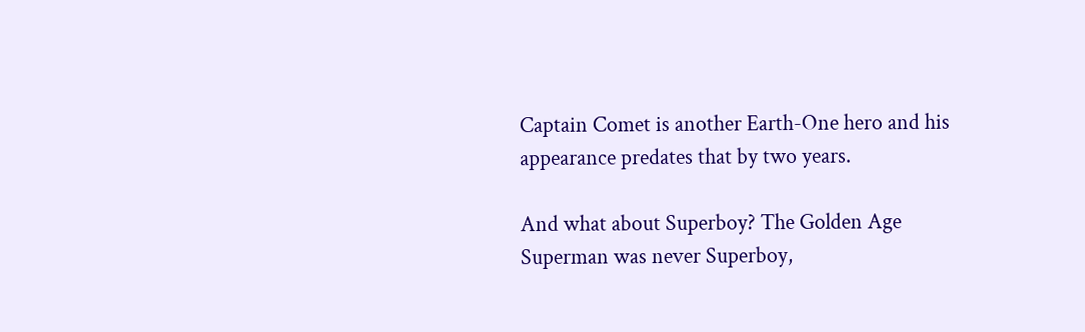Captain Comet is another Earth-One hero and his appearance predates that by two years.

And what about Superboy? The Golden Age Superman was never Superboy,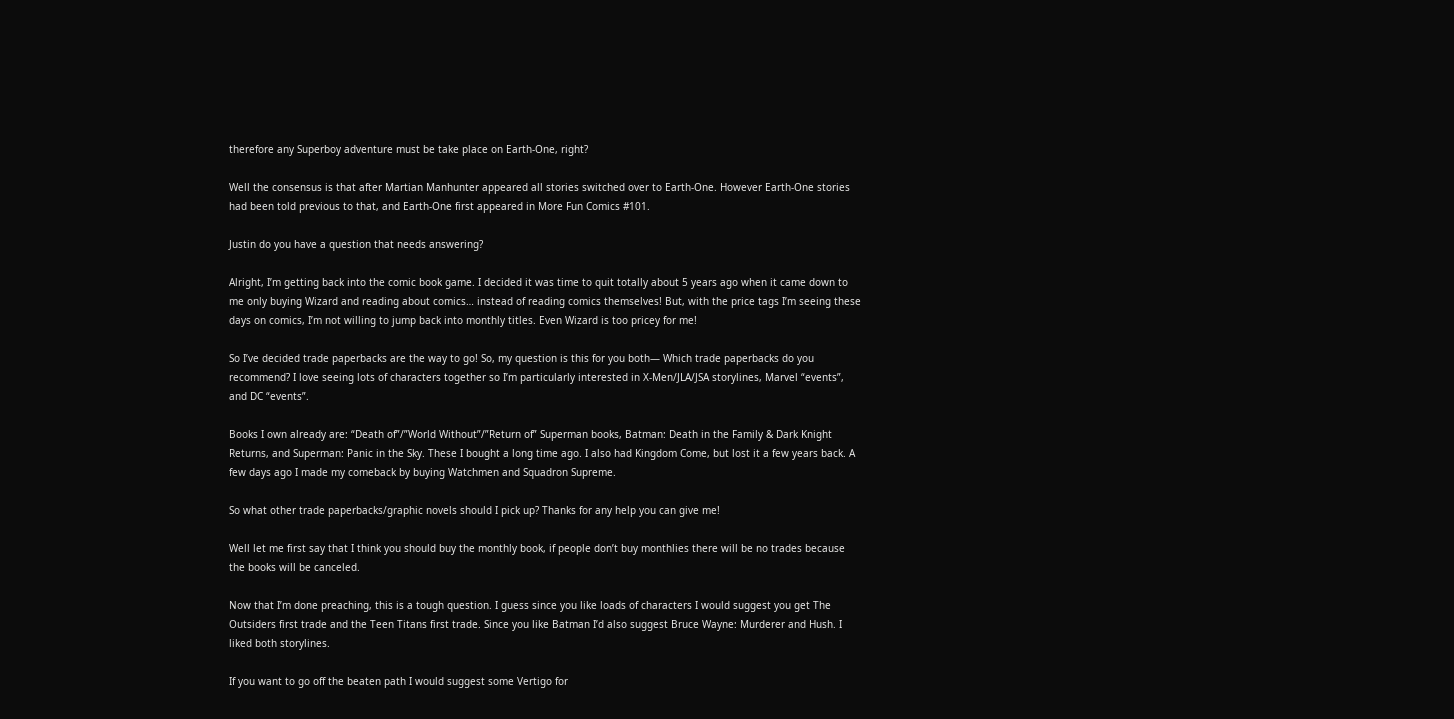therefore any Superboy adventure must be take place on Earth-One, right?

Well the consensus is that after Martian Manhunter appeared all stories switched over to Earth-One. However Earth-One stories had been told previous to that, and Earth-One first appeared in More Fun Comics #101.

Justin do you have a question that needs answering?

Alright, I’m getting back into the comic book game. I decided it was time to quit totally about 5 years ago when it came down to me only buying Wizard and reading about comics… instead of reading comics themselves! But, with the price tags I’m seeing these days on comics, I’m not willing to jump back into monthly titles. Even Wizard is too pricey for me!

So I’ve decided trade paperbacks are the way to go! So, my question is this for you both— Which trade paperbacks do you recommend? I love seeing lots of characters together so I’m particularly interested in X-Men/JLA/JSA storylines, Marvel “events”, and DC “events”.

Books I own already are: “Death of”/”World Without”/”Return of” Superman books, Batman: Death in the Family & Dark Knight Returns, and Superman: Panic in the Sky. These I bought a long time ago. I also had Kingdom Come, but lost it a few years back. A few days ago I made my comeback by buying Watchmen and Squadron Supreme.

So what other trade paperbacks/graphic novels should I pick up? Thanks for any help you can give me!

Well let me first say that I think you should buy the monthly book, if people don’t buy monthlies there will be no trades because the books will be canceled.

Now that I’m done preaching, this is a tough question. I guess since you like loads of characters I would suggest you get The Outsiders first trade and the Teen Titans first trade. Since you like Batman I’d also suggest Bruce Wayne: Murderer and Hush. I liked both storylines.

If you want to go off the beaten path I would suggest some Vertigo for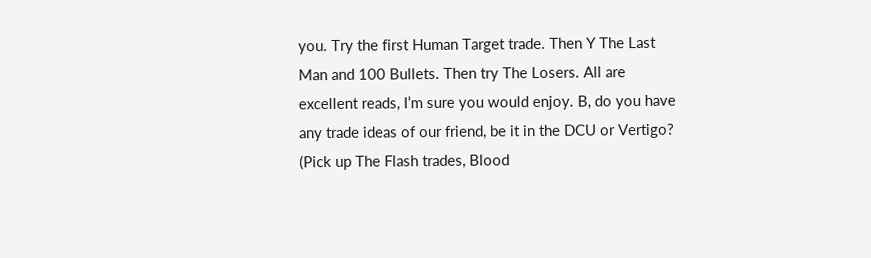you. Try the first Human Target trade. Then Y The Last Man and 100 Bullets. Then try The Losers. All are excellent reads, I’m sure you would enjoy. B, do you have any trade ideas of our friend, be it in the DCU or Vertigo? (Pick up The Flash trades, Blood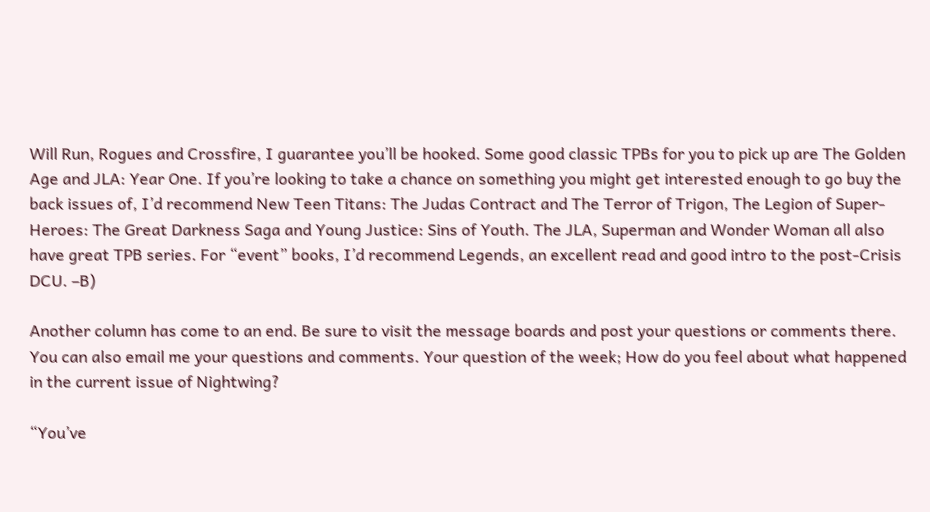Will Run, Rogues and Crossfire, I guarantee you’ll be hooked. Some good classic TPBs for you to pick up are The Golden Age and JLA: Year One. If you’re looking to take a chance on something you might get interested enough to go buy the back issues of, I’d recommend New Teen Titans: The Judas Contract and The Terror of Trigon, The Legion of Super-Heroes: The Great Darkness Saga and Young Justice: Sins of Youth. The JLA, Superman and Wonder Woman all also have great TPB series. For “event” books, I’d recommend Legends, an excellent read and good intro to the post-Crisis DCU. –B)

Another column has come to an end. Be sure to visit the message boards and post your questions or comments there. You can also email me your questions and comments. Your question of the week; How do you feel about what happened in the current issue of Nightwing?

“You’ve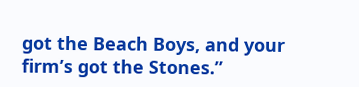got the Beach Boys, and your firm’s got the Stones.”